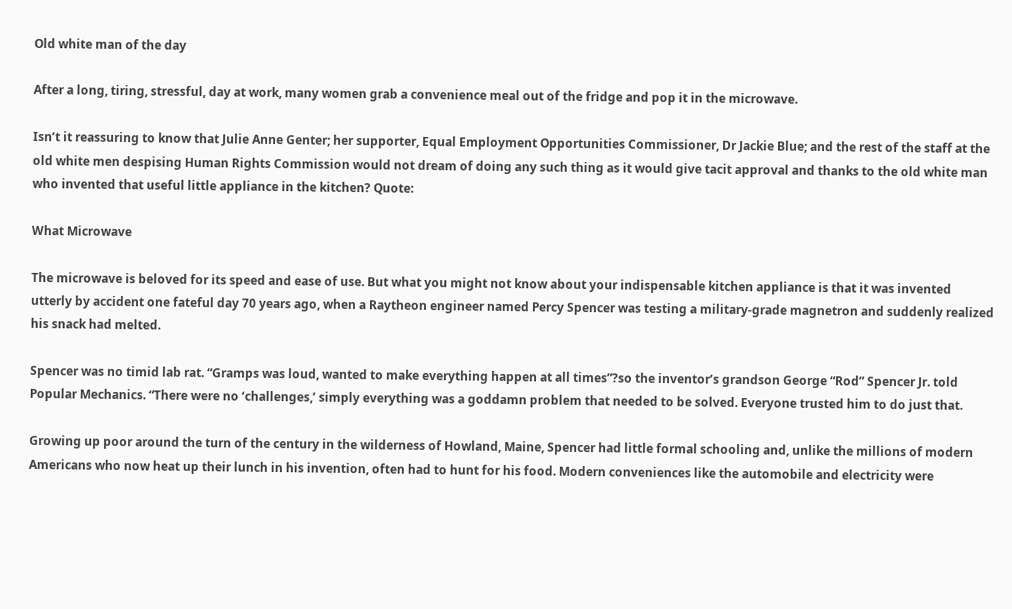Old white man of the day

After a long, tiring, stressful, day at work, many women grab a convenience meal out of the fridge and pop it in the microwave.

Isn’t it reassuring to know that Julie Anne Genter; her supporter, Equal Employment Opportunities Commissioner, Dr Jackie Blue; and the rest of the staff at the old white men despising Human Rights Commission would not dream of doing any such thing as it would give tacit approval and thanks to the old white man who invented that useful little appliance in the kitchen? Quote:

What Microwave

The microwave is beloved for its speed and ease of use. But what you might not know about your indispensable kitchen appliance is that it was invented utterly by accident one fateful day 70 years ago, when a Raytheon engineer named Percy Spencer was testing a military-grade magnetron and suddenly realized his snack had melted.

Spencer was no timid lab rat. “Gramps was loud, wanted to make everything happen at all times”?so the inventor’s grandson George “Rod” Spencer Jr. told Popular Mechanics. “There were no ‘challenges,’ simply everything was a goddamn problem that needed to be solved. Everyone trusted him to do just that.

Growing up poor around the turn of the century in the wilderness of Howland, Maine, Spencer had little formal schooling and, unlike the millions of modern Americans who now heat up their lunch in his invention, often had to hunt for his food. Modern conveniences like the automobile and electricity were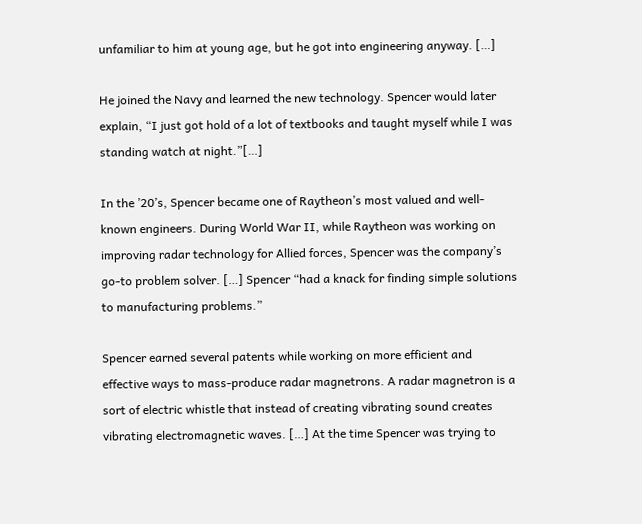unfamiliar to him at young age, but he got into engineering anyway. […]

He joined the Navy and learned the new technology. Spencer would later explain, “I just got hold of a lot of textbooks and taught myself while I was standing watch at night.”[…]

In the ’20’s, Spencer became one of Raytheon’s most valued and well-known engineers. During World War II, while Raytheon was working on improving radar technology for Allied forces, Spencer was the company’s go-to problem solver. […] Spencer “had a knack for finding simple solutions to manufacturing problems.”

Spencer earned several patents while working on more efficient and effective ways to mass-produce radar magnetrons. A radar magnetron is a sort of electric whistle that instead of creating vibrating sound creates vibrating electromagnetic waves. […] At the time Spencer was trying to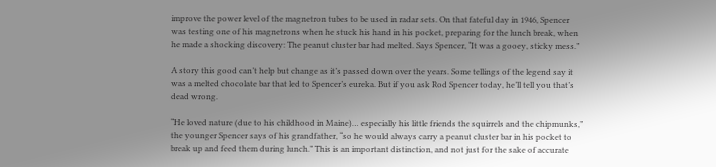improve the power level of the magnetron tubes to be used in radar sets. On that fateful day in 1946, Spencer was testing one of his magnetrons when he stuck his hand in his pocket, preparing for the lunch break, when he made a shocking discovery: The peanut cluster bar had melted. Says Spencer, “It was a gooey, sticky mess.”

A story this good can’t help but change as it’s passed down over the years. Some tellings of the legend say it was a melted chocolate bar that led to Spencer’s eureka. But if you ask Rod Spencer today, he’ll tell you that’s dead wrong.

“He loved nature (due to his childhood in Maine)… especially his little friends the squirrels and the chipmunks,” the younger Spencer says of his grandfather, “so he would always carry a peanut cluster bar in his pocket to break up and feed them during lunch.” This is an important distinction, and not just for the sake of accurate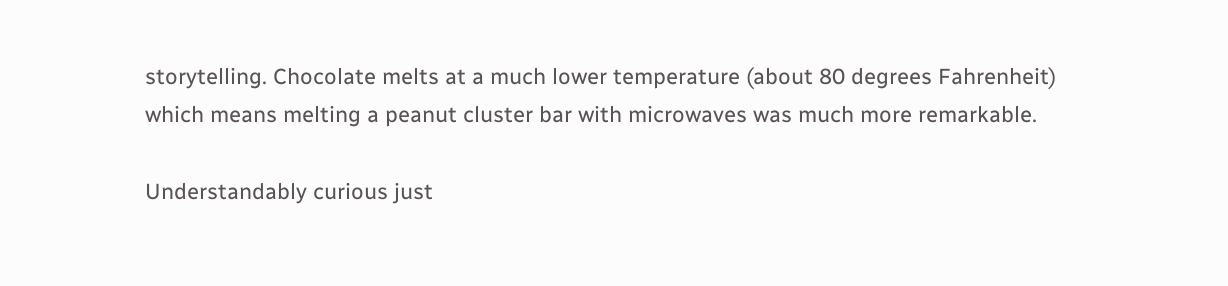storytelling. Chocolate melts at a much lower temperature (about 80 degrees Fahrenheit) which means melting a peanut cluster bar with microwaves was much more remarkable.

Understandably curious just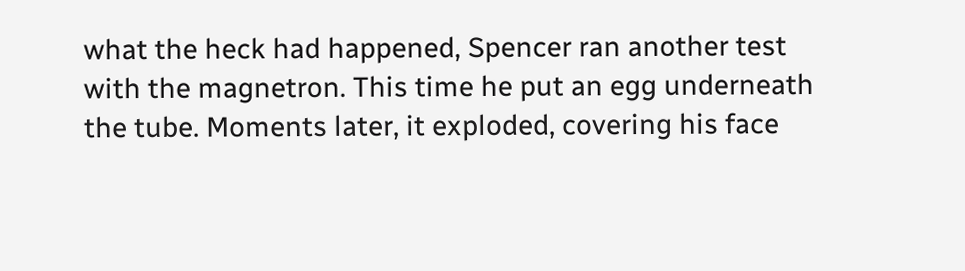what the heck had happened, Spencer ran another test with the magnetron. This time he put an egg underneath the tube. Moments later, it exploded, covering his face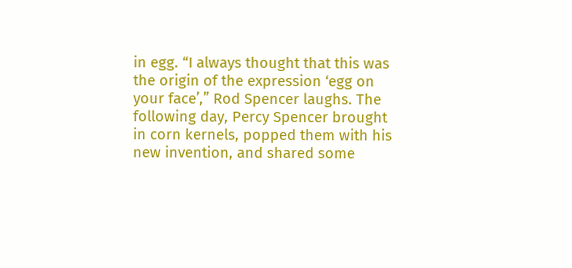in egg. “I always thought that this was the origin of the expression ‘egg on your face’,” Rod Spencer laughs. The following day, Percy Spencer brought in corn kernels, popped them with his new invention, and shared some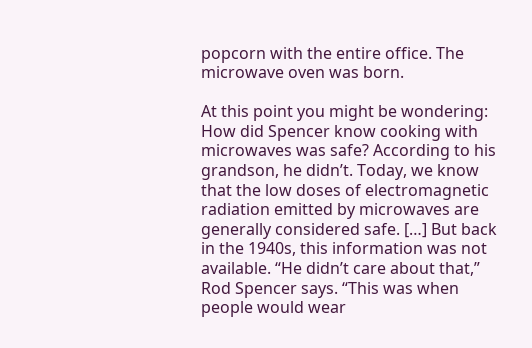popcorn with the entire office. The microwave oven was born.

At this point you might be wondering: How did Spencer know cooking with microwaves was safe? According to his grandson, he didn’t. Today, we know that the low doses of electromagnetic radiation emitted by microwaves are generally considered safe. […] But back in the 1940s, this information was not available. “He didn’t care about that,” Rod Spencer says. “This was when people would wear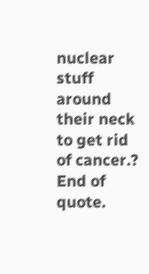nuclear stuff around their neck to get rid of cancer.? End of quote.